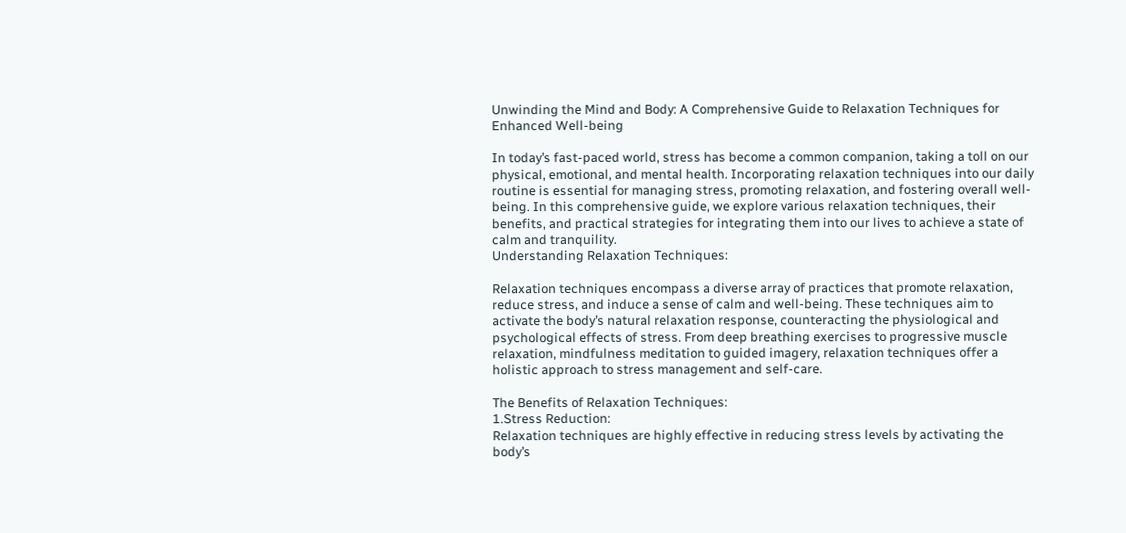Unwinding the Mind and Body: A Comprehensive Guide to Relaxation Techniques for Enhanced Well-being

In today’s fast-paced world, stress has become a common companion, taking a toll on our physical, emotional, and mental health. Incorporating relaxation techniques into our daily routine is essential for managing stress, promoting relaxation, and fostering overall well-being. In this comprehensive guide, we explore various relaxation techniques, their benefits, and practical strategies for integrating them into our lives to achieve a state of calm and tranquility.
Understanding Relaxation Techniques:

Relaxation techniques encompass a diverse array of practices that promote relaxation, reduce stress, and induce a sense of calm and well-being. These techniques aim to activate the body’s natural relaxation response, counteracting the physiological and psychological effects of stress. From deep breathing exercises to progressive muscle relaxation, mindfulness meditation to guided imagery, relaxation techniques offer a holistic approach to stress management and self-care.

The Benefits of Relaxation Techniques:
1.Stress Reduction:
Relaxation techniques are highly effective in reducing stress levels by activating the body’s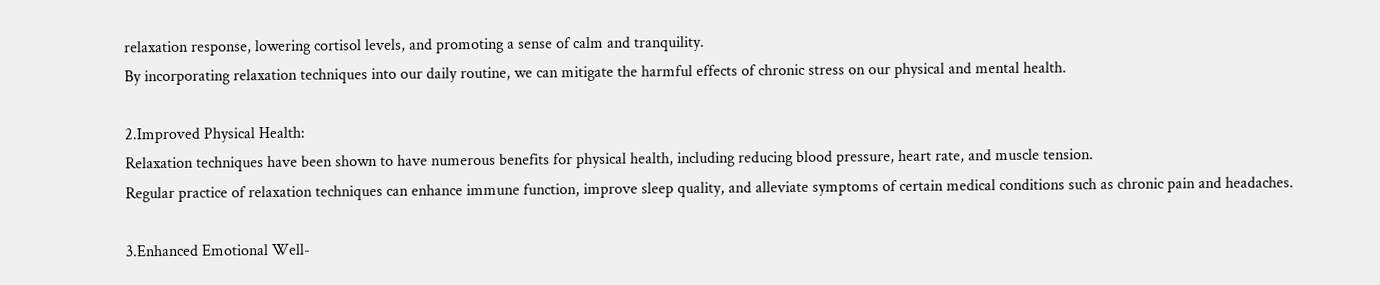relaxation response, lowering cortisol levels, and promoting a sense of calm and tranquility.
By incorporating relaxation techniques into our daily routine, we can mitigate the harmful effects of chronic stress on our physical and mental health.

2.Improved Physical Health:
Relaxation techniques have been shown to have numerous benefits for physical health, including reducing blood pressure, heart rate, and muscle tension.
Regular practice of relaxation techniques can enhance immune function, improve sleep quality, and alleviate symptoms of certain medical conditions such as chronic pain and headaches.

3.Enhanced Emotional Well-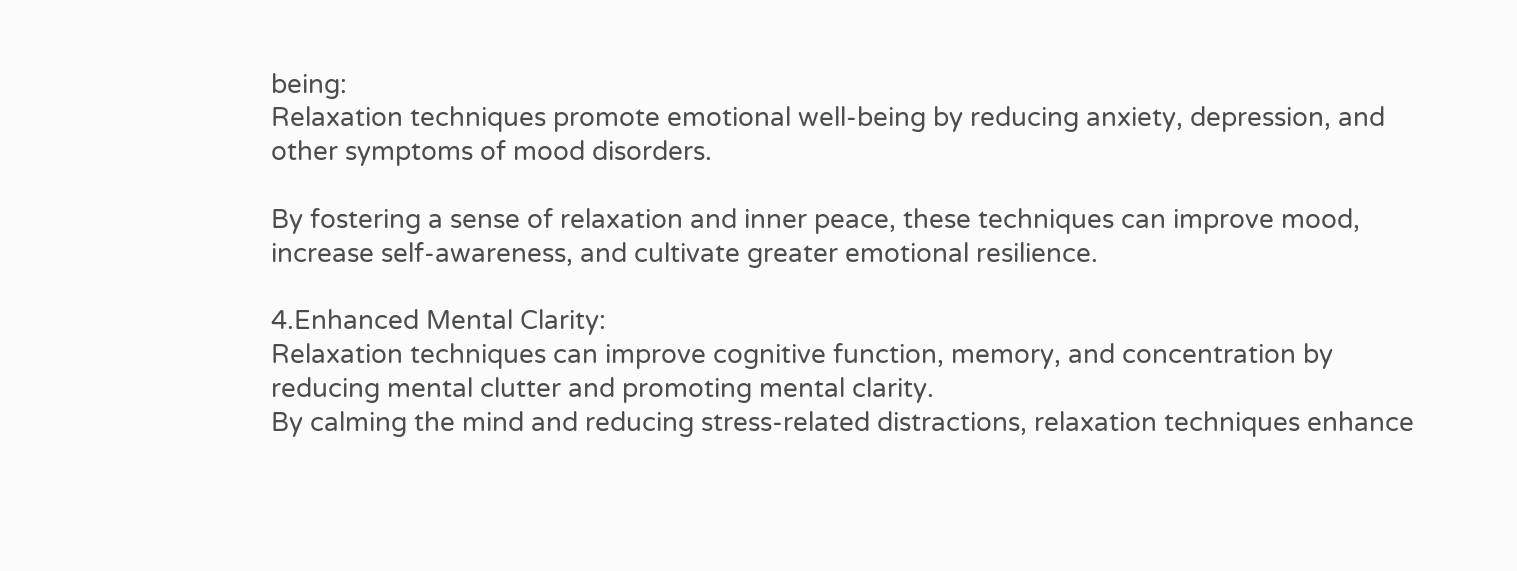being:
Relaxation techniques promote emotional well-being by reducing anxiety, depression, and other symptoms of mood disorders.

By fostering a sense of relaxation and inner peace, these techniques can improve mood, increase self-awareness, and cultivate greater emotional resilience.

4.Enhanced Mental Clarity:
Relaxation techniques can improve cognitive function, memory, and concentration by reducing mental clutter and promoting mental clarity.
By calming the mind and reducing stress-related distractions, relaxation techniques enhance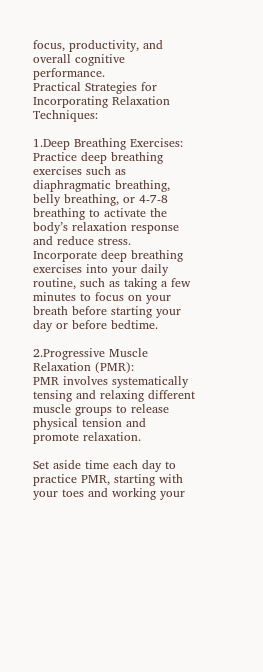focus, productivity, and overall cognitive performance.
Practical Strategies for Incorporating Relaxation Techniques:

1.Deep Breathing Exercises:
Practice deep breathing exercises such as diaphragmatic breathing, belly breathing, or 4-7-8 breathing to activate the body’s relaxation response and reduce stress.
Incorporate deep breathing exercises into your daily routine, such as taking a few minutes to focus on your breath before starting your day or before bedtime.

2.Progressive Muscle Relaxation (PMR):
PMR involves systematically tensing and relaxing different muscle groups to release physical tension and promote relaxation.

Set aside time each day to practice PMR, starting with your toes and working your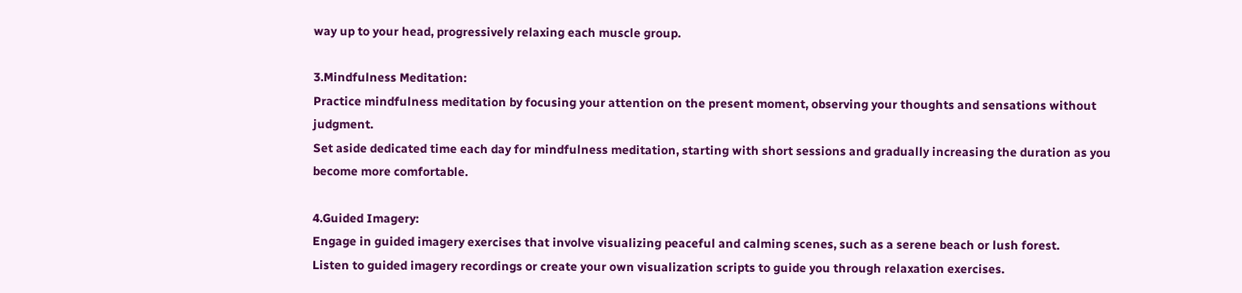way up to your head, progressively relaxing each muscle group.

3.Mindfulness Meditation:
Practice mindfulness meditation by focusing your attention on the present moment, observing your thoughts and sensations without judgment.
Set aside dedicated time each day for mindfulness meditation, starting with short sessions and gradually increasing the duration as you become more comfortable.

4.Guided Imagery:
Engage in guided imagery exercises that involve visualizing peaceful and calming scenes, such as a serene beach or lush forest.
Listen to guided imagery recordings or create your own visualization scripts to guide you through relaxation exercises.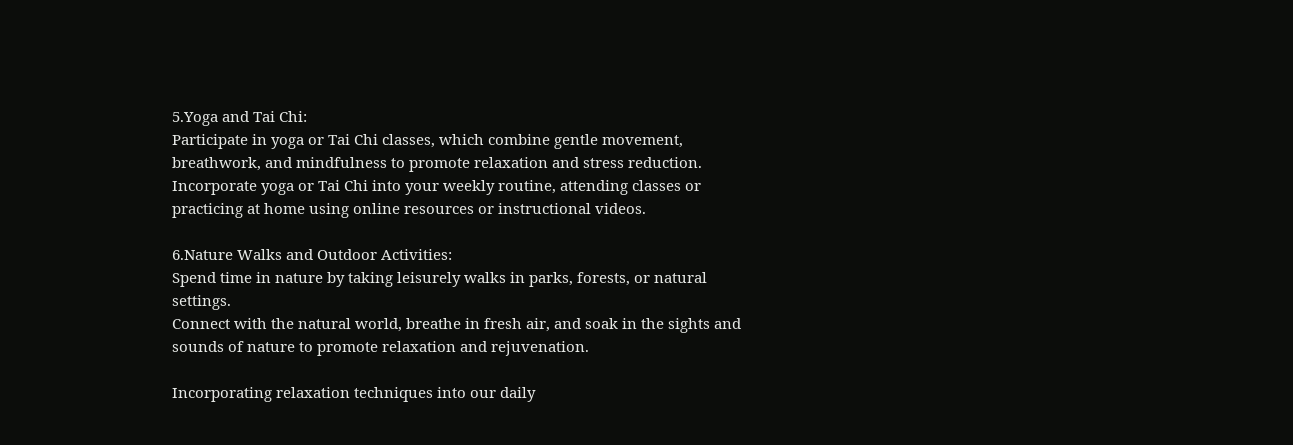5.Yoga and Tai Chi:
Participate in yoga or Tai Chi classes, which combine gentle movement, breathwork, and mindfulness to promote relaxation and stress reduction.
Incorporate yoga or Tai Chi into your weekly routine, attending classes or practicing at home using online resources or instructional videos.

6.Nature Walks and Outdoor Activities:
Spend time in nature by taking leisurely walks in parks, forests, or natural settings.
Connect with the natural world, breathe in fresh air, and soak in the sights and sounds of nature to promote relaxation and rejuvenation.

Incorporating relaxation techniques into our daily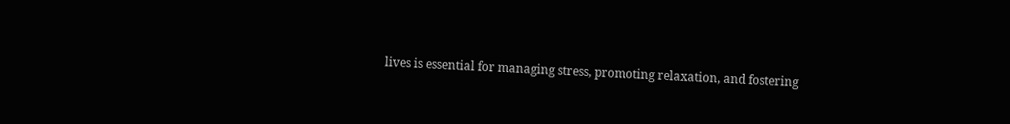lives is essential for managing stress, promoting relaxation, and fostering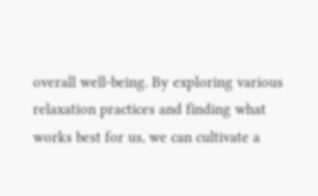overall well-being. By exploring various relaxation practices and finding what works best for us, we can cultivate a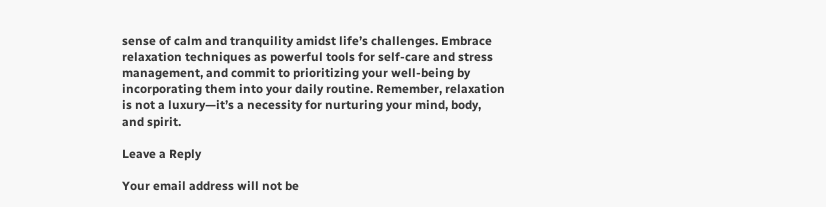sense of calm and tranquility amidst life’s challenges. Embrace relaxation techniques as powerful tools for self-care and stress management, and commit to prioritizing your well-being by incorporating them into your daily routine. Remember, relaxation is not a luxury—it’s a necessity for nurturing your mind, body, and spirit.

Leave a Reply

Your email address will not be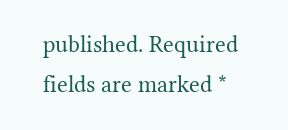published. Required fields are marked *